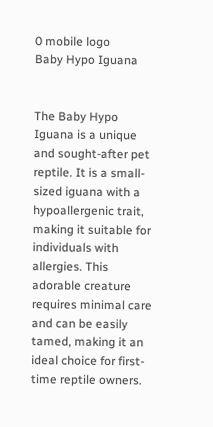0 mobile logo
Baby Hypo Iguana


The Baby Hypo Iguana is a unique and sought-after pet reptile. It is a small-sized iguana with a hypoallergenic trait, making it suitable for individuals with allergies. This adorable creature requires minimal care and can be easily tamed, making it an ideal choice for first-time reptile owners.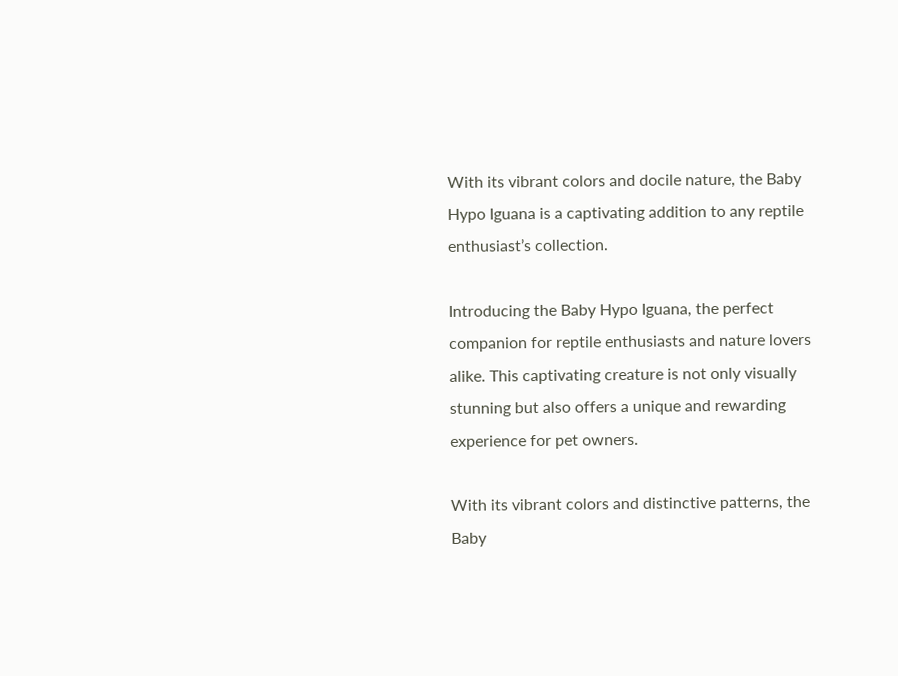With its vibrant colors and docile nature, the Baby Hypo Iguana is a captivating addition to any reptile enthusiast’s collection.

Introducing the Baby Hypo Iguana, the perfect companion for reptile enthusiasts and nature lovers alike. This captivating creature is not only visually stunning but also offers a unique and rewarding experience for pet owners.

With its vibrant colors and distinctive patterns, the Baby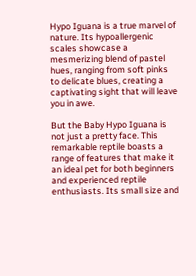Hypo Iguana is a true marvel of nature. Its hypoallergenic scales showcase a mesmerizing blend of pastel hues, ranging from soft pinks to delicate blues, creating a captivating sight that will leave you in awe.

But the Baby Hypo Iguana is not just a pretty face. This remarkable reptile boasts a range of features that make it an ideal pet for both beginners and experienced reptile enthusiasts. Its small size and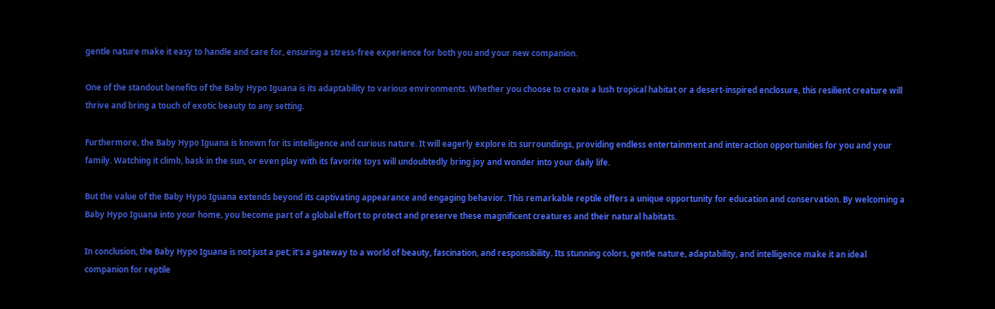gentle nature make it easy to handle and care for, ensuring a stress-free experience for both you and your new companion.

One of the standout benefits of the Baby Hypo Iguana is its adaptability to various environments. Whether you choose to create a lush tropical habitat or a desert-inspired enclosure, this resilient creature will thrive and bring a touch of exotic beauty to any setting.

Furthermore, the Baby Hypo Iguana is known for its intelligence and curious nature. It will eagerly explore its surroundings, providing endless entertainment and interaction opportunities for you and your family. Watching it climb, bask in the sun, or even play with its favorite toys will undoubtedly bring joy and wonder into your daily life.

But the value of the Baby Hypo Iguana extends beyond its captivating appearance and engaging behavior. This remarkable reptile offers a unique opportunity for education and conservation. By welcoming a Baby Hypo Iguana into your home, you become part of a global effort to protect and preserve these magnificent creatures and their natural habitats.

In conclusion, the Baby Hypo Iguana is not just a pet; it’s a gateway to a world of beauty, fascination, and responsibility. Its stunning colors, gentle nature, adaptability, and intelligence make it an ideal companion for reptile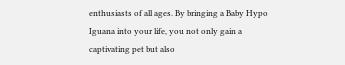enthusiasts of all ages. By bringing a Baby Hypo Iguana into your life, you not only gain a captivating pet but also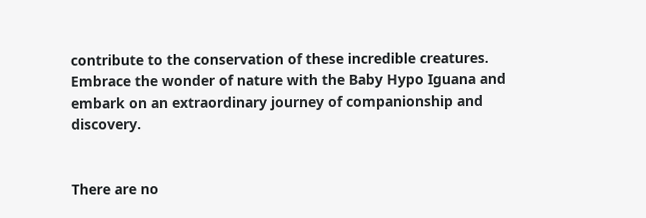contribute to the conservation of these incredible creatures. Embrace the wonder of nature with the Baby Hypo Iguana and embark on an extraordinary journey of companionship and discovery.


There are no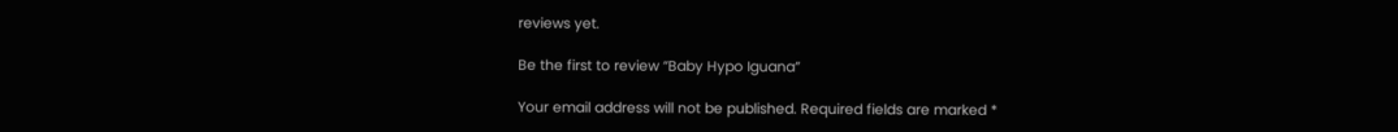reviews yet.

Be the first to review “Baby Hypo Iguana”

Your email address will not be published. Required fields are marked *